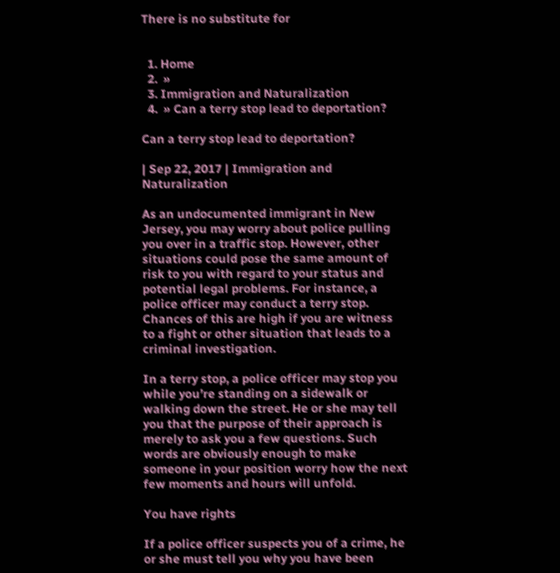There is no substitute for


  1. Home
  2.  »
  3. Immigration and Naturalization
  4.  » Can a terry stop lead to deportation?

Can a terry stop lead to deportation?

| Sep 22, 2017 | Immigration and Naturalization

As an undocumented immigrant in New Jersey, you may worry about police pulling you over in a traffic stop. However, other situations could pose the same amount of risk to you with regard to your status and potential legal problems. For instance, a police officer may conduct a terry stop. Chances of this are high if you are witness to a fight or other situation that leads to a criminal investigation.

In a terry stop, a police officer may stop you while you’re standing on a sidewalk or walking down the street. He or she may tell you that the purpose of their approach is merely to ask you a few questions. Such words are obviously enough to make someone in your position worry how the next few moments and hours will unfold.

You have rights

If a police officer suspects you of a crime, he or she must tell you why you have been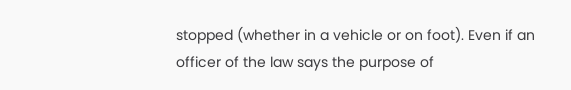stopped (whether in a vehicle or on foot). Even if an officer of the law says the purpose of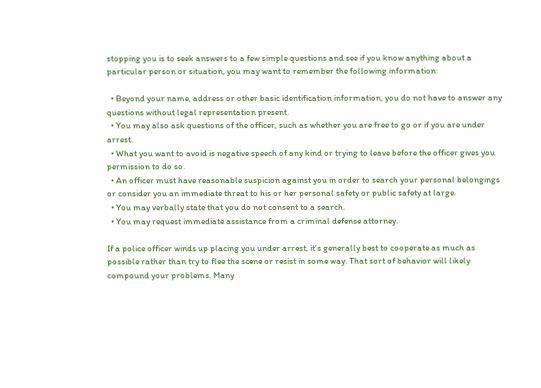stopping you is to seek answers to a few simple questions and see if you know anything about a particular person or situation, you may want to remember the following information:

  • Beyond your name, address or other basic identification information, you do not have to answer any questions without legal representation present.
  • You may also ask questions of the officer, such as whether you are free to go or if you are under arrest.
  • What you want to avoid is negative speech of any kind or trying to leave before the officer gives you permission to do so.
  • An officer must have reasonable suspicion against you in order to search your personal belongings or consider you an immediate threat to his or her personal safety or public safety at large.
  • You may verbally state that you do not consent to a search.
  • You may request immediate assistance from a criminal defense attorney.

If a police officer winds up placing you under arrest, it’s generally best to cooperate as much as possible rather than try to flee the scene or resist in some way. That sort of behavior will likely compound your problems. Many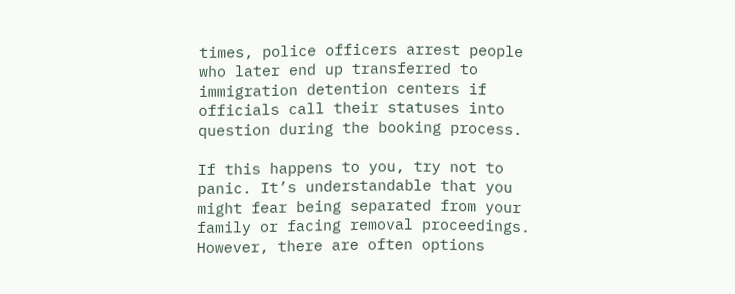times, police officers arrest people who later end up transferred to immigration detention centers if officials call their statuses into question during the booking process.

If this happens to you, try not to panic. It’s understandable that you might fear being separated from your family or facing removal proceedings. However, there are often options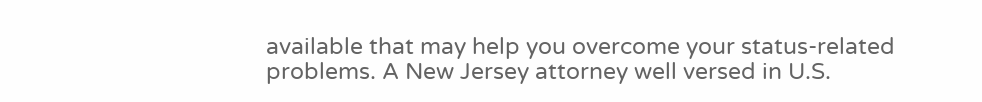available that may help you overcome your status-related problems. A New Jersey attorney well versed in U.S.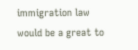immigration law would be a great to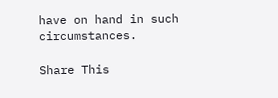have on hand in such circumstances.

Share This